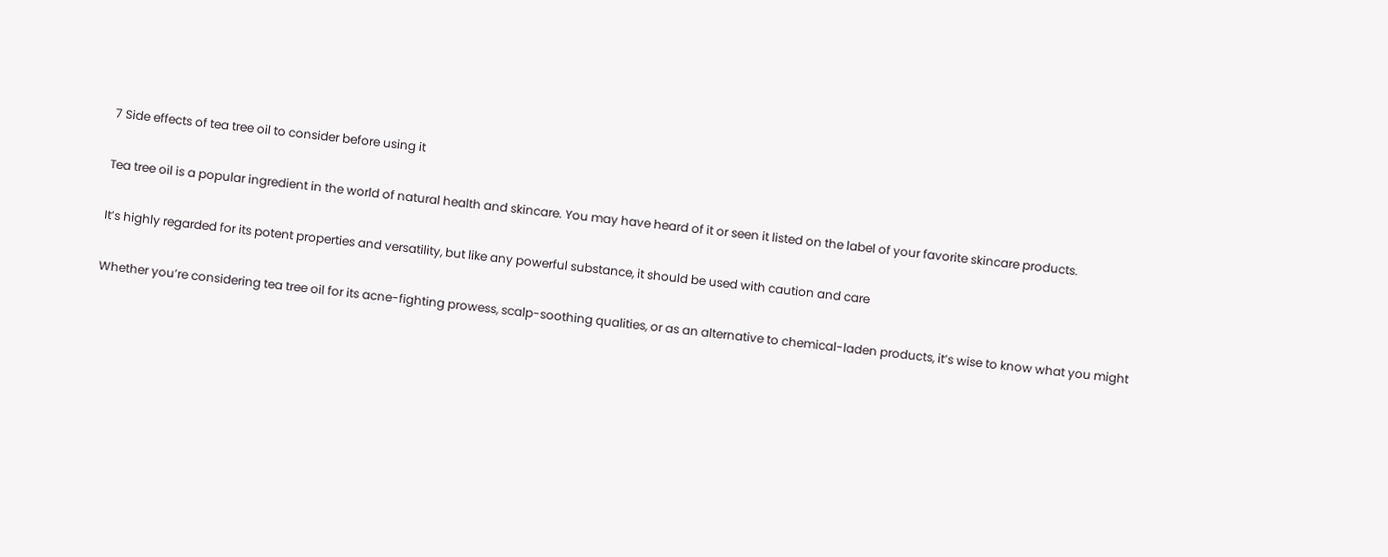7 Side effects of tea tree oil to consider before using it

Tea tree oil is a popular ingredient in the world of natural health and skincare. You may have heard of it or seen it listed on the label of your favorite skincare products.

It’s highly regarded for its potent properties and versatility, but like any powerful substance, it should be used with caution and care

Whether you’re considering tea tree oil for its acne-fighting prowess, scalp-soothing qualities, or as an alternative to chemical-laden products, it’s wise to know what you might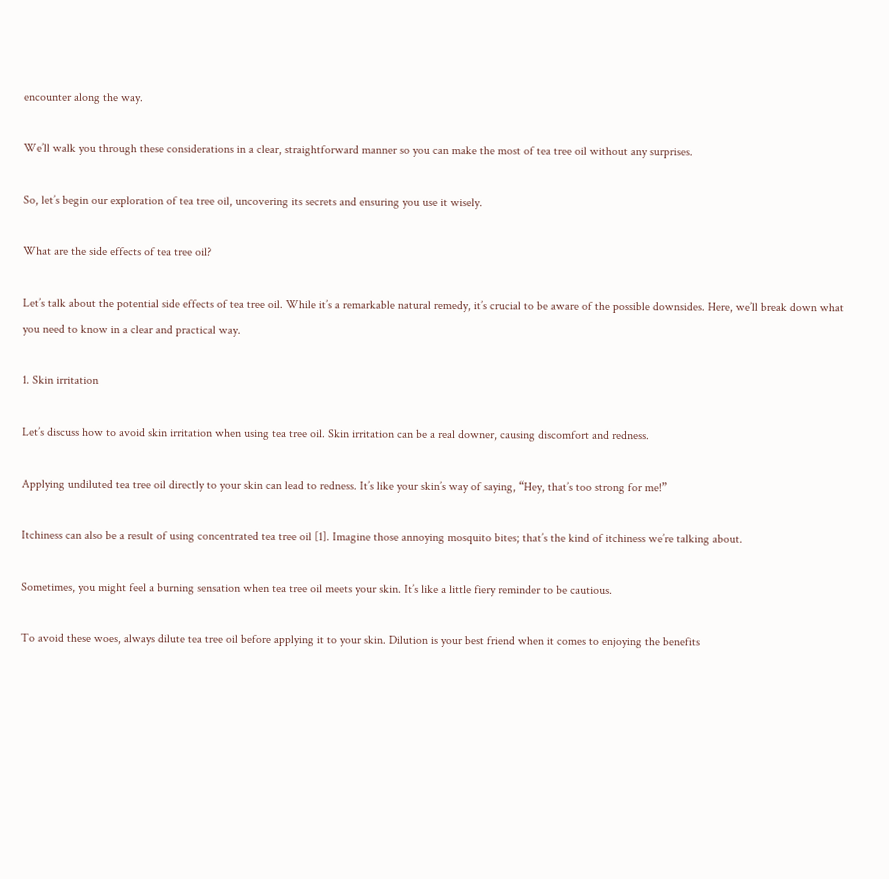encounter along the way.

We’ll walk you through these considerations in a clear, straightforward manner so you can make the most of tea tree oil without any surprises.

So, let’s begin our exploration of tea tree oil, uncovering its secrets and ensuring you use it wisely.

What are the side effects of tea tree oil?

Let’s talk about the potential side effects of tea tree oil. While it’s a remarkable natural remedy, it’s crucial to be aware of the possible downsides. Here, we’ll break down what you need to know in a clear and practical way.

1. Skin irritation

Let’s discuss how to avoid skin irritation when using tea tree oil. Skin irritation can be a real downer, causing discomfort and redness.

Applying undiluted tea tree oil directly to your skin can lead to redness. It’s like your skin’s way of saying, “Hey, that’s too strong for me!”

Itchiness can also be a result of using concentrated tea tree oil [1]. Imagine those annoying mosquito bites; that’s the kind of itchiness we’re talking about.

Sometimes, you might feel a burning sensation when tea tree oil meets your skin. It’s like a little fiery reminder to be cautious.

To avoid these woes, always dilute tea tree oil before applying it to your skin. Dilution is your best friend when it comes to enjoying the benefits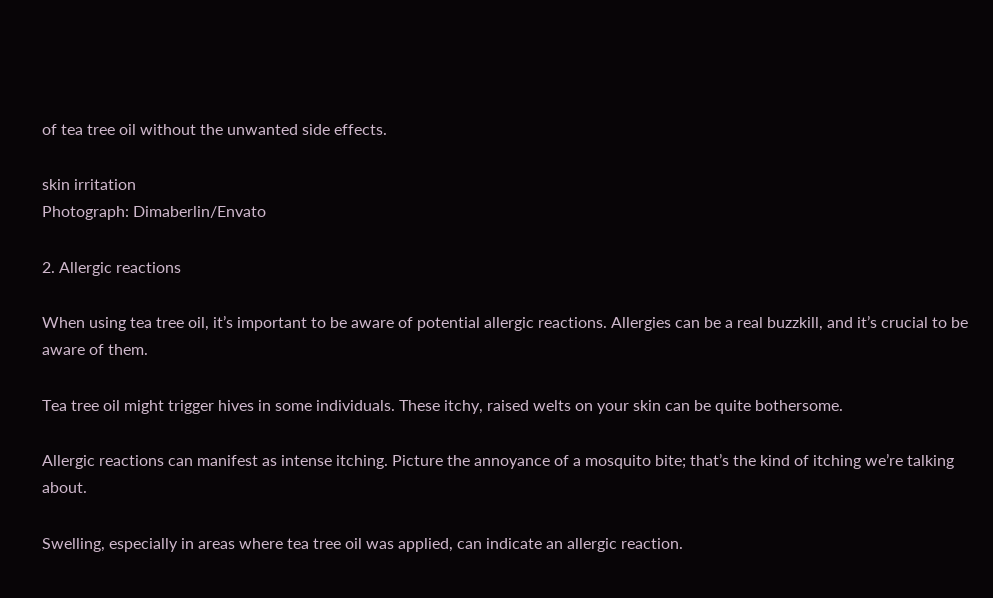of tea tree oil without the unwanted side effects.

skin irritation
Photograph: Dimaberlin/Envato

2. Allergic reactions

When using tea tree oil, it’s important to be aware of potential allergic reactions. Allergies can be a real buzzkill, and it’s crucial to be aware of them.

Tea tree oil might trigger hives in some individuals. These itchy, raised welts on your skin can be quite bothersome.

Allergic reactions can manifest as intense itching. Picture the annoyance of a mosquito bite; that’s the kind of itching we’re talking about.

Swelling, especially in areas where tea tree oil was applied, can indicate an allergic reaction.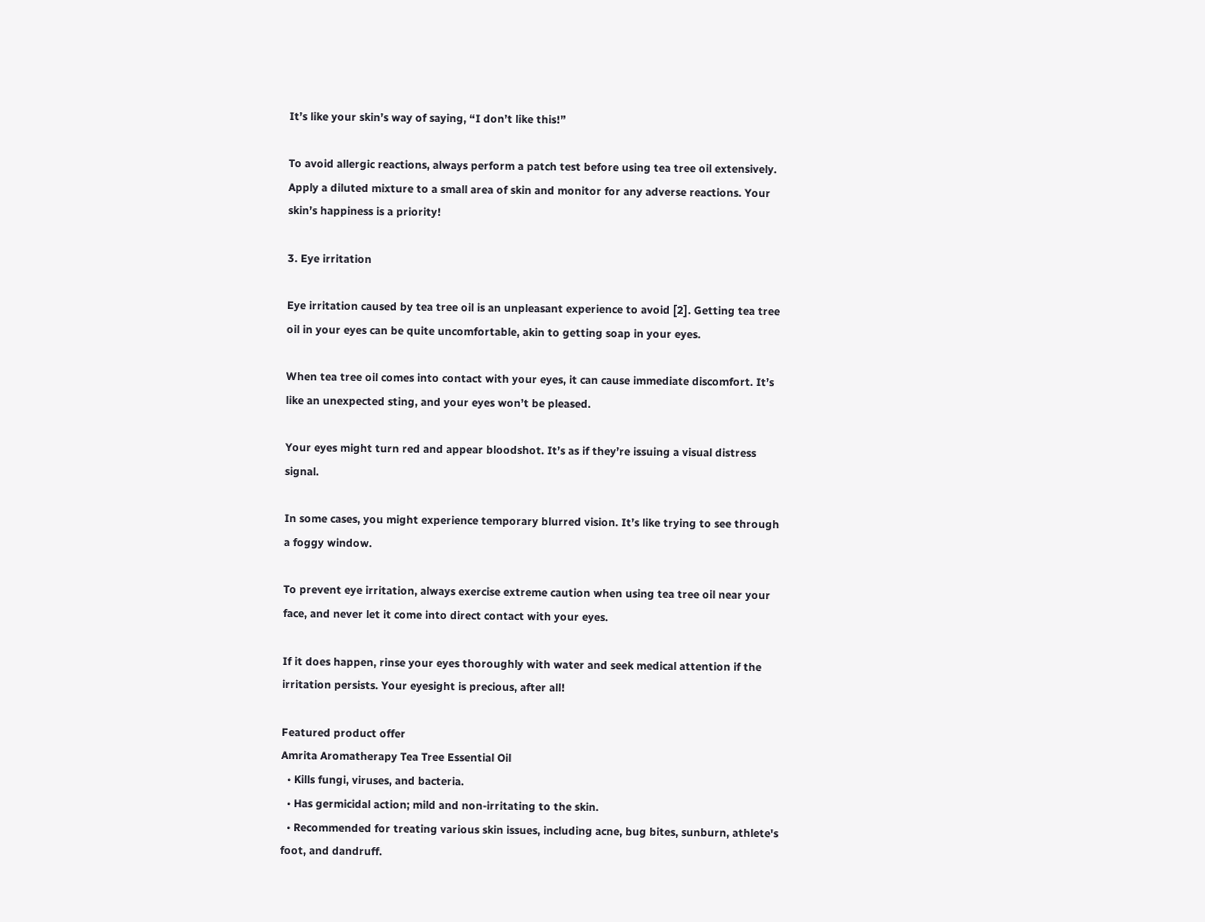It’s like your skin’s way of saying, “I don’t like this!”

To avoid allergic reactions, always perform a patch test before using tea tree oil extensively. Apply a diluted mixture to a small area of skin and monitor for any adverse reactions. Your skin’s happiness is a priority!

3. Eye irritation

Eye irritation caused by tea tree oil is an unpleasant experience to avoid [2]. Getting tea tree oil in your eyes can be quite uncomfortable, akin to getting soap in your eyes.

When tea tree oil comes into contact with your eyes, it can cause immediate discomfort. It’s like an unexpected sting, and your eyes won’t be pleased.

Your eyes might turn red and appear bloodshot. It’s as if they’re issuing a visual distress signal.

In some cases, you might experience temporary blurred vision. It’s like trying to see through a foggy window.

To prevent eye irritation, always exercise extreme caution when using tea tree oil near your face, and never let it come into direct contact with your eyes.

If it does happen, rinse your eyes thoroughly with water and seek medical attention if the irritation persists. Your eyesight is precious, after all!

Featured product offer
Amrita Aromatherapy Tea Tree Essential Oil
  • Kills fungi, viruses, and bacteria.
  • Has germicidal action; mild and non-irritating to the skin.
  • Recommended for treating various skin issues, including acne, bug bites, sunburn, athlete's foot, and dandruff.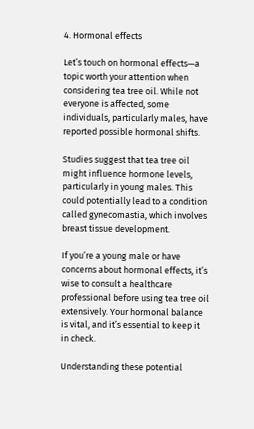4. Hormonal effects

Let’s touch on hormonal effects—a topic worth your attention when considering tea tree oil. While not everyone is affected, some individuals, particularly males, have reported possible hormonal shifts.

Studies suggest that tea tree oil might influence hormone levels, particularly in young males. This could potentially lead to a condition called gynecomastia, which involves breast tissue development.

If you’re a young male or have concerns about hormonal effects, it’s wise to consult a healthcare professional before using tea tree oil extensively. Your hormonal balance is vital, and it’s essential to keep it in check.

Understanding these potential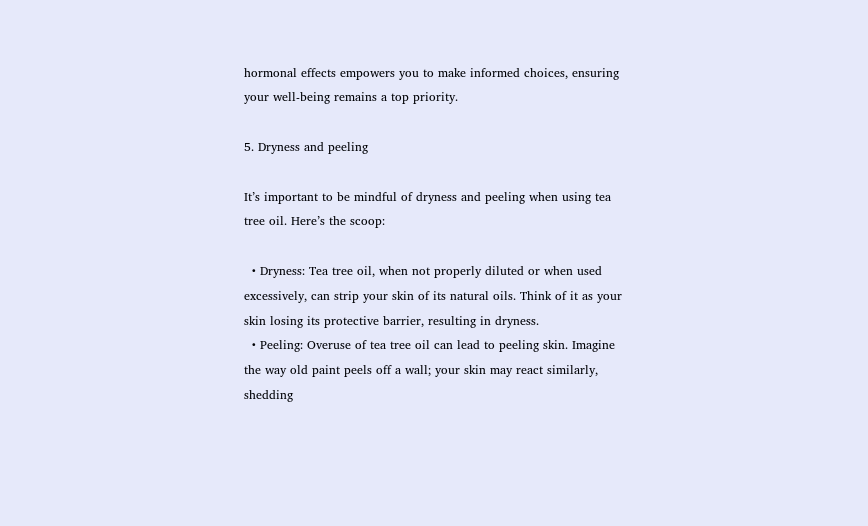hormonal effects empowers you to make informed choices, ensuring your well-being remains a top priority.

5. Dryness and peeling

It’s important to be mindful of dryness and peeling when using tea tree oil. Here’s the scoop:

  • Dryness: Tea tree oil, when not properly diluted or when used excessively, can strip your skin of its natural oils. Think of it as your skin losing its protective barrier, resulting in dryness.
  • Peeling: Overuse of tea tree oil can lead to peeling skin. Imagine the way old paint peels off a wall; your skin may react similarly, shedding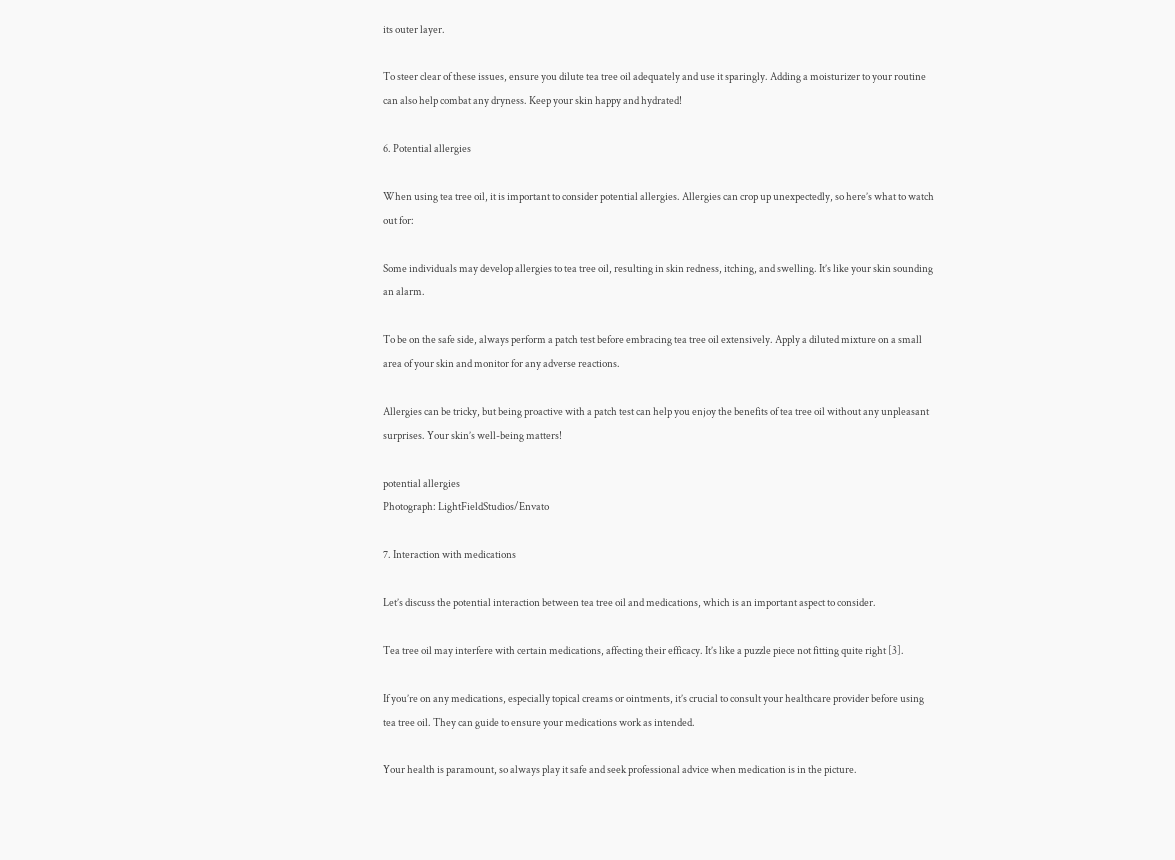its outer layer.

To steer clear of these issues, ensure you dilute tea tree oil adequately and use it sparingly. Adding a moisturizer to your routine can also help combat any dryness. Keep your skin happy and hydrated!

6. Potential allergies

When using tea tree oil, it is important to consider potential allergies. Allergies can crop up unexpectedly, so here’s what to watch out for:

Some individuals may develop allergies to tea tree oil, resulting in skin redness, itching, and swelling. It’s like your skin sounding an alarm.

To be on the safe side, always perform a patch test before embracing tea tree oil extensively. Apply a diluted mixture on a small area of your skin and monitor for any adverse reactions.

Allergies can be tricky, but being proactive with a patch test can help you enjoy the benefits of tea tree oil without any unpleasant surprises. Your skin’s well-being matters!

potential allergies
Photograph: LightFieldStudios/Envato

7. Interaction with medications

Let’s discuss the potential interaction between tea tree oil and medications, which is an important aspect to consider.

Tea tree oil may interfere with certain medications, affecting their efficacy. It’s like a puzzle piece not fitting quite right [3].

If you’re on any medications, especially topical creams or ointments, it’s crucial to consult your healthcare provider before using tea tree oil. They can guide to ensure your medications work as intended.

Your health is paramount, so always play it safe and seek professional advice when medication is in the picture.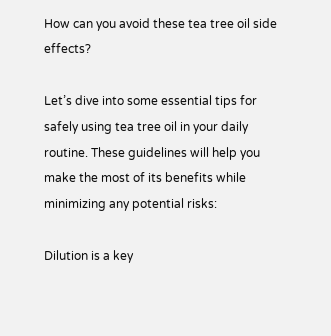How can you avoid these tea tree oil side effects?

Let’s dive into some essential tips for safely using tea tree oil in your daily routine. These guidelines will help you make the most of its benefits while minimizing any potential risks:

Dilution is a key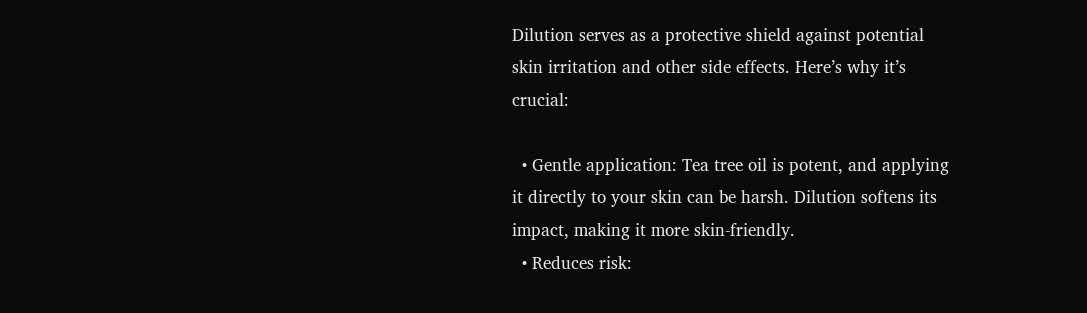Dilution serves as a protective shield against potential skin irritation and other side effects. Here’s why it’s crucial:

  • Gentle application: Tea tree oil is potent, and applying it directly to your skin can be harsh. Dilution softens its impact, making it more skin-friendly.
  • Reduces risk: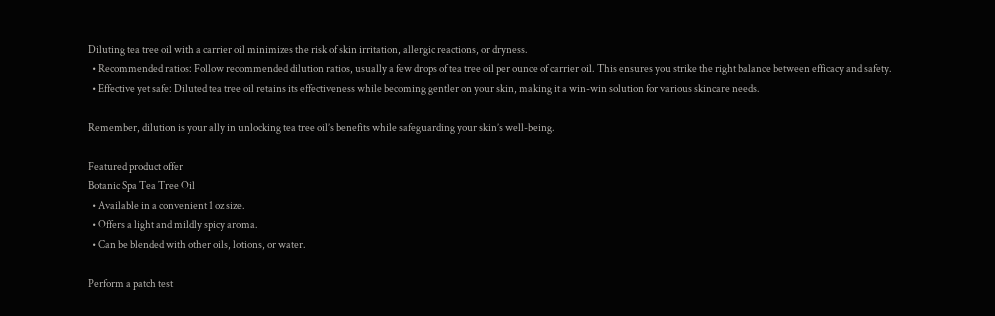Diluting tea tree oil with a carrier oil minimizes the risk of skin irritation, allergic reactions, or dryness.
  • Recommended ratios: Follow recommended dilution ratios, usually a few drops of tea tree oil per ounce of carrier oil. This ensures you strike the right balance between efficacy and safety.
  • Effective yet safe: Diluted tea tree oil retains its effectiveness while becoming gentler on your skin, making it a win-win solution for various skincare needs.

Remember, dilution is your ally in unlocking tea tree oil’s benefits while safeguarding your skin’s well-being.

Featured product offer
Botanic Spa Tea Tree Oil
  • Available in a convenient 1 oz size.
  • Offers a light and mildly spicy aroma.
  • Can be blended with other oils, lotions, or water.

Perform a patch test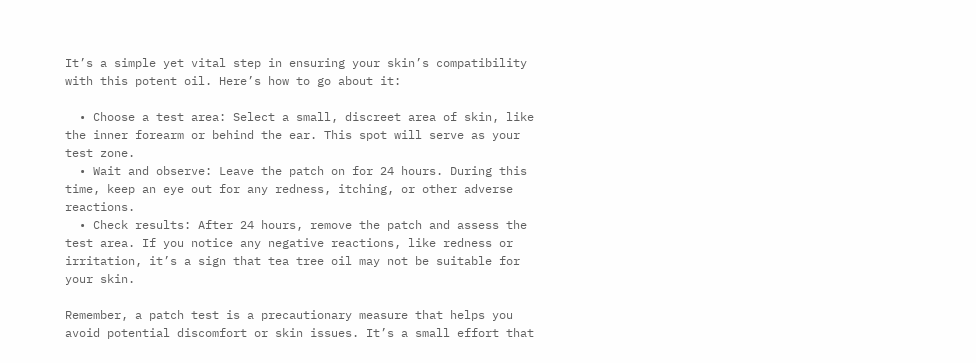It’s a simple yet vital step in ensuring your skin’s compatibility with this potent oil. Here’s how to go about it:

  • Choose a test area: Select a small, discreet area of skin, like the inner forearm or behind the ear. This spot will serve as your test zone.
  • Wait and observe: Leave the patch on for 24 hours. During this time, keep an eye out for any redness, itching, or other adverse reactions.
  • Check results: After 24 hours, remove the patch and assess the test area. If you notice any negative reactions, like redness or irritation, it’s a sign that tea tree oil may not be suitable for your skin.

Remember, a patch test is a precautionary measure that helps you avoid potential discomfort or skin issues. It’s a small effort that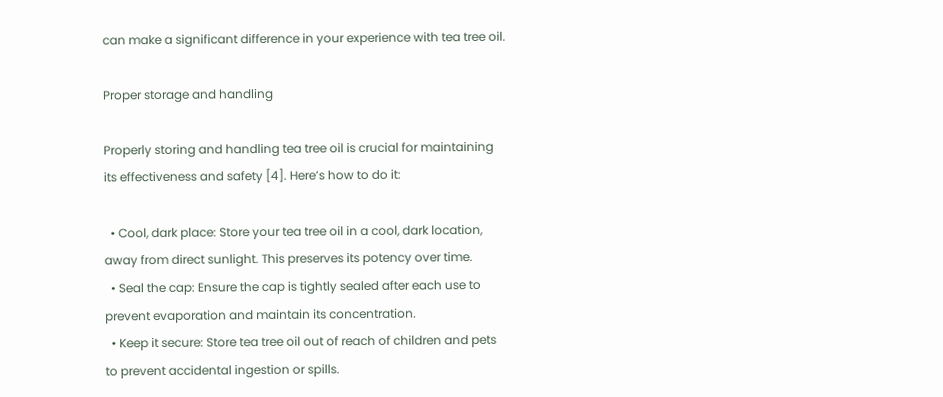can make a significant difference in your experience with tea tree oil.

Proper storage and handling

Properly storing and handling tea tree oil is crucial for maintaining its effectiveness and safety [4]. Here’s how to do it:

  • Cool, dark place: Store your tea tree oil in a cool, dark location, away from direct sunlight. This preserves its potency over time.
  • Seal the cap: Ensure the cap is tightly sealed after each use to prevent evaporation and maintain its concentration.
  • Keep it secure: Store tea tree oil out of reach of children and pets to prevent accidental ingestion or spills.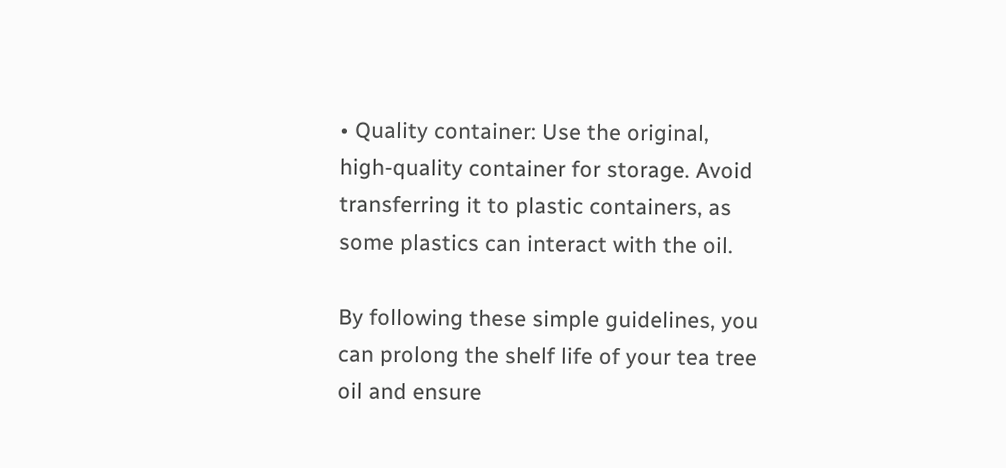• Quality container: Use the original, high-quality container for storage. Avoid transferring it to plastic containers, as some plastics can interact with the oil.

By following these simple guidelines, you can prolong the shelf life of your tea tree oil and ensure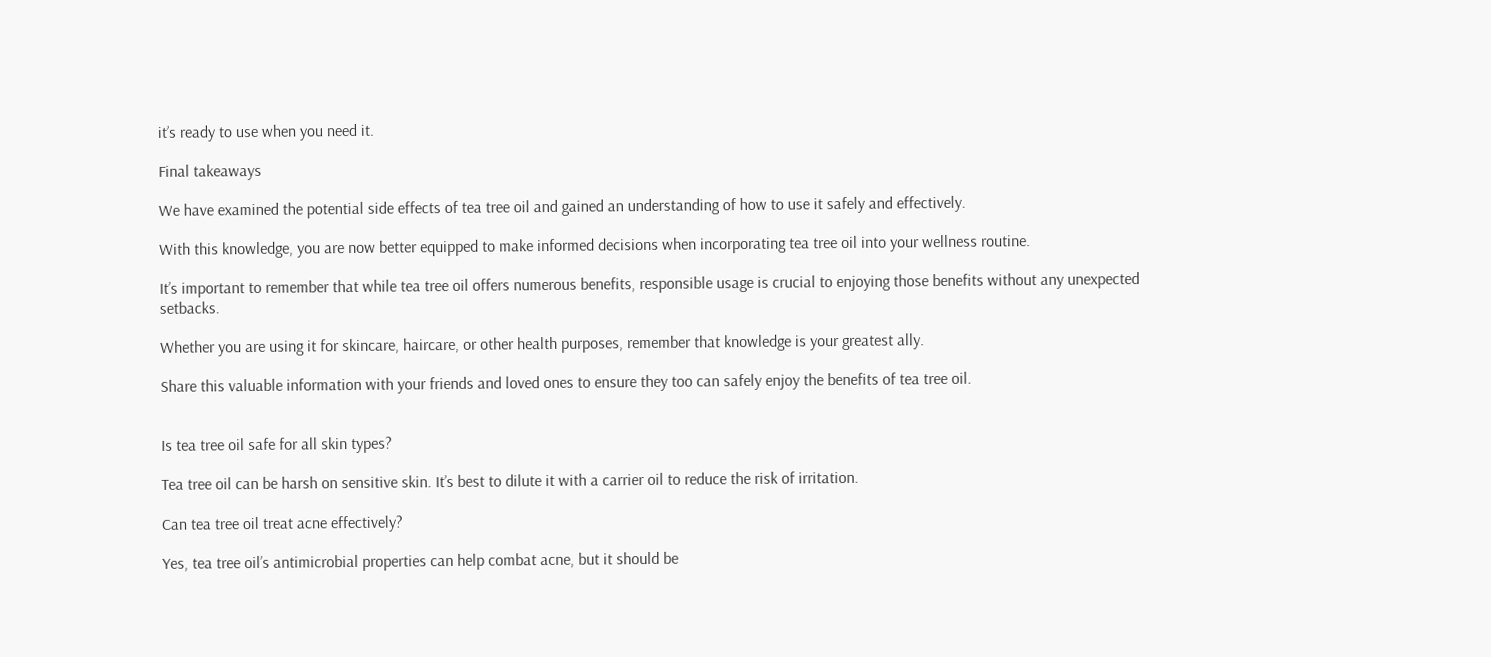it’s ready to use when you need it.

Final takeaways

We have examined the potential side effects of tea tree oil and gained an understanding of how to use it safely and effectively.

With this knowledge, you are now better equipped to make informed decisions when incorporating tea tree oil into your wellness routine.

It’s important to remember that while tea tree oil offers numerous benefits, responsible usage is crucial to enjoying those benefits without any unexpected setbacks.

Whether you are using it for skincare, haircare, or other health purposes, remember that knowledge is your greatest ally.

Share this valuable information with your friends and loved ones to ensure they too can safely enjoy the benefits of tea tree oil.


Is tea tree oil safe for all skin types?

Tea tree oil can be harsh on sensitive skin. It’s best to dilute it with a carrier oil to reduce the risk of irritation.

Can tea tree oil treat acne effectively?

Yes, tea tree oil’s antimicrobial properties can help combat acne, but it should be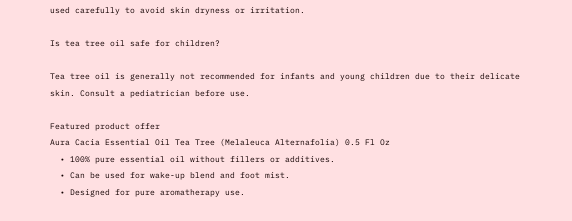used carefully to avoid skin dryness or irritation.

Is tea tree oil safe for children?

Tea tree oil is generally not recommended for infants and young children due to their delicate skin. Consult a pediatrician before use.

Featured product offer
Aura Cacia Essential Oil Tea Tree (Melaleuca Alternafolia) 0.5 Fl Oz
  • 100% pure essential oil without fillers or additives.
  • Can be used for wake-up blend and foot mist.
  • Designed for pure aromatherapy use.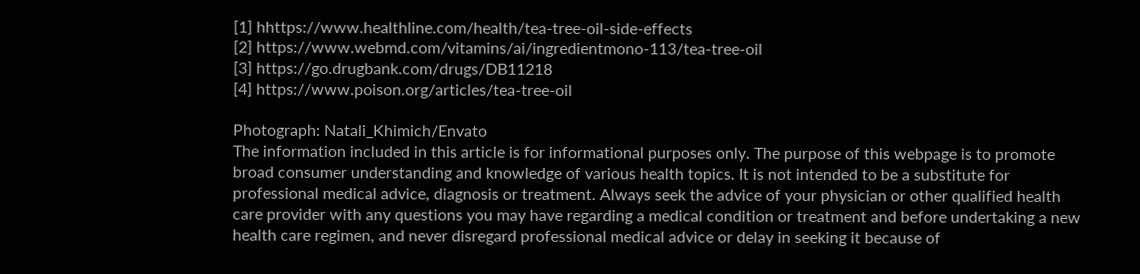[1] hhttps://www.healthline.com/health/tea-tree-oil-side-effects
[2] https://www.webmd.com/vitamins/ai/ingredientmono-113/tea-tree-oil
[3] https://go.drugbank.com/drugs/DB11218
[4] https://www.poison.org/articles/tea-tree-oil

Photograph: Natali_Khimich/Envato
The information included in this article is for informational purposes only. The purpose of this webpage is to promote broad consumer understanding and knowledge of various health topics. It is not intended to be a substitute for professional medical advice, diagnosis or treatment. Always seek the advice of your physician or other qualified health care provider with any questions you may have regarding a medical condition or treatment and before undertaking a new health care regimen, and never disregard professional medical advice or delay in seeking it because of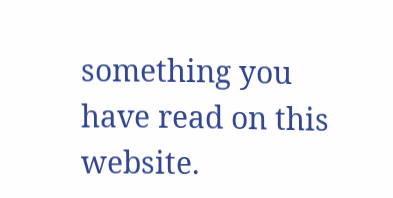something you have read on this website.